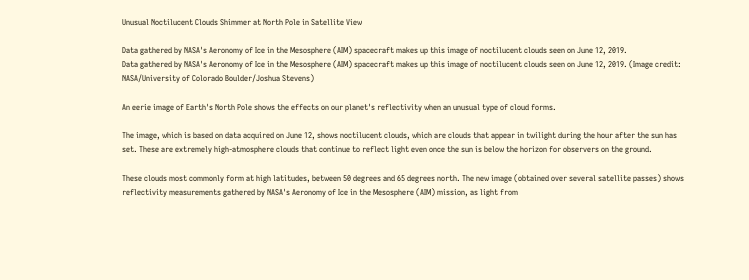Unusual Noctilucent Clouds Shimmer at North Pole in Satellite View

Data gathered by NASA's Aeronomy of Ice in the Mesosphere (AIM) spacecraft makes up this image of noctilucent clouds seen on June 12, 2019.
Data gathered by NASA's Aeronomy of Ice in the Mesosphere (AIM) spacecraft makes up this image of noctilucent clouds seen on June 12, 2019. (Image credit: NASA/University of Colorado Boulder/Joshua Stevens)

An eerie image of Earth's North Pole shows the effects on our planet's reflectivity when an unusual type of cloud forms.

The image, which is based on data acquired on June 12, shows noctilucent clouds, which are clouds that appear in twilight during the hour after the sun has set. These are extremely high-atmosphere clouds that continue to reflect light even once the sun is below the horizon for observers on the ground.

These clouds most commonly form at high latitudes, between 50 degrees and 65 degrees north. The new image (obtained over several satellite passes) shows reflectivity measurements gathered by NASA's Aeronomy of Ice in the Mesosphere (AIM) mission, as light from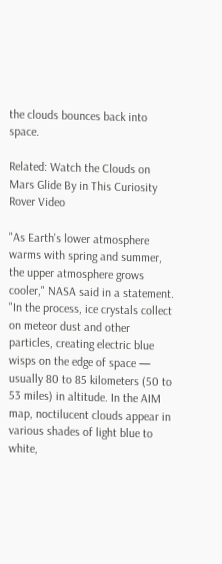the clouds bounces back into space.

Related: Watch the Clouds on Mars Glide By in This Curiosity Rover Video

"As Earth's lower atmosphere warms with spring and summer, the upper atmosphere grows cooler," NASA said in a statement. "In the process, ice crystals collect on meteor dust and other particles, creating electric blue wisps on the edge of space — usually 80 to 85 kilometers (50 to 53 miles) in altitude. In the AIM map, noctilucent clouds appear in various shades of light blue to white,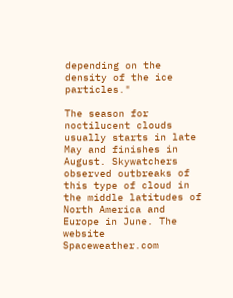depending on the density of the ice particles."

The season for noctilucent clouds usually starts in late May and finishes in August. Skywatchers observed outbreaks of this type of cloud in the middle latitudes of North America and Europe in June. The website Spaceweather.com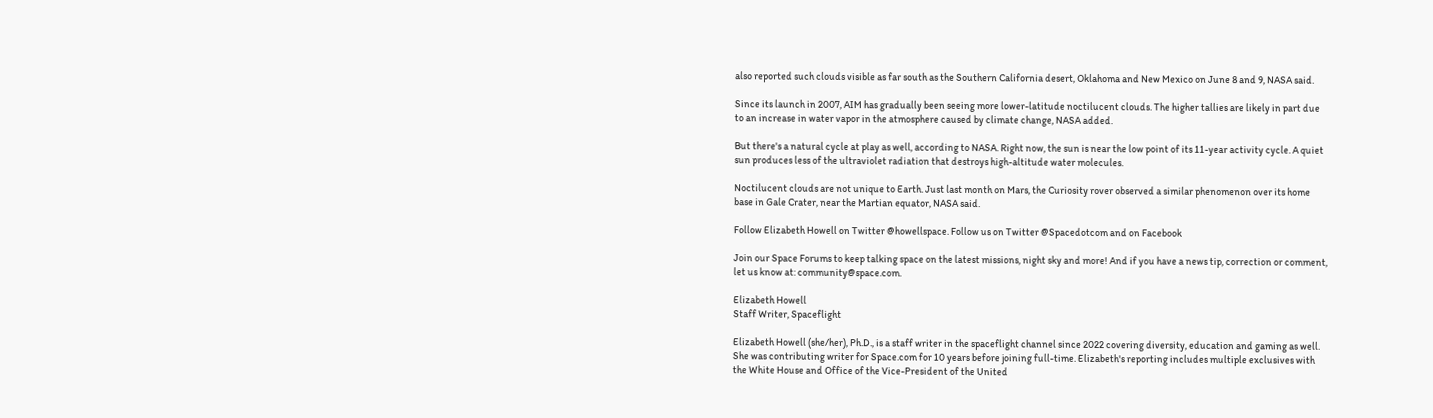also reported such clouds visible as far south as the Southern California desert, Oklahoma and New Mexico on June 8 and 9, NASA said.

Since its launch in 2007, AIM has gradually been seeing more lower-latitude noctilucent clouds. The higher tallies are likely in part due to an increase in water vapor in the atmosphere caused by climate change, NASA added.

But there's a natural cycle at play as well, according to NASA. Right now, the sun is near the low point of its 11-year activity cycle. A quiet sun produces less of the ultraviolet radiation that destroys high-altitude water molecules.

Noctilucent clouds are not unique to Earth. Just last month on Mars, the Curiosity rover observed a similar phenomenon over its home base in Gale Crater, near the Martian equator, NASA said.

Follow Elizabeth Howell on Twitter @howellspace. Follow us on Twitter @Spacedotcom and on Facebook

Join our Space Forums to keep talking space on the latest missions, night sky and more! And if you have a news tip, correction or comment, let us know at: community@space.com.

Elizabeth Howell
Staff Writer, Spaceflight

Elizabeth Howell (she/her), Ph.D., is a staff writer in the spaceflight channel since 2022 covering diversity, education and gaming as well. She was contributing writer for Space.com for 10 years before joining full-time. Elizabeth's reporting includes multiple exclusives with the White House and Office of the Vice-President of the United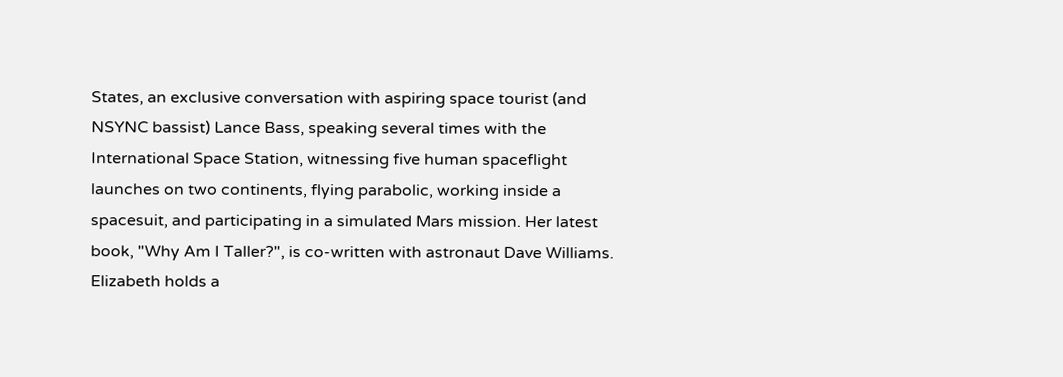States, an exclusive conversation with aspiring space tourist (and NSYNC bassist) Lance Bass, speaking several times with the International Space Station, witnessing five human spaceflight launches on two continents, flying parabolic, working inside a spacesuit, and participating in a simulated Mars mission. Her latest book, "Why Am I Taller?", is co-written with astronaut Dave Williams. Elizabeth holds a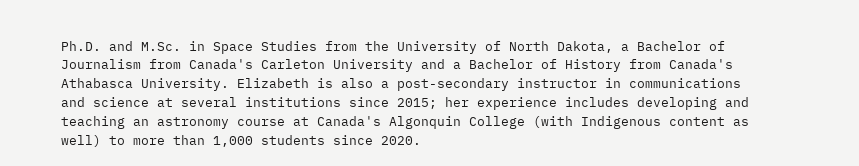Ph.D. and M.Sc. in Space Studies from the University of North Dakota, a Bachelor of Journalism from Canada's Carleton University and a Bachelor of History from Canada's Athabasca University. Elizabeth is also a post-secondary instructor in communications and science at several institutions since 2015; her experience includes developing and teaching an astronomy course at Canada's Algonquin College (with Indigenous content as well) to more than 1,000 students since 2020.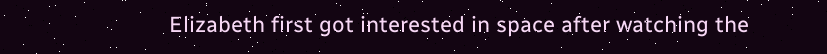Elizabeth first got interested in space after watching the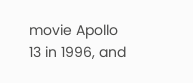movie Apollo 13 in 1996, and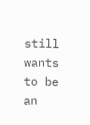still wants to be an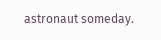astronaut someday.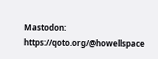Mastodon: https://qoto.org/@howellspace